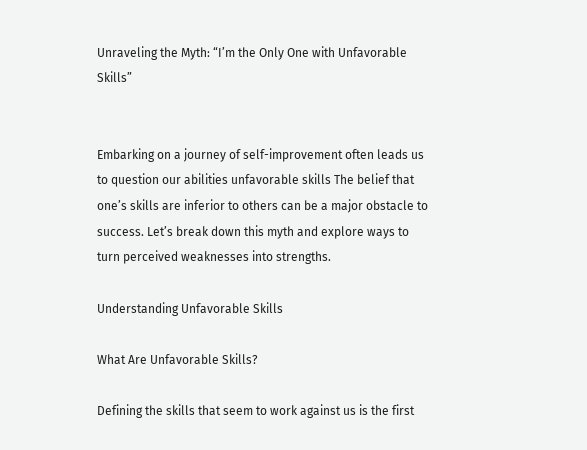Unraveling the Myth: “I’m the Only One with Unfavorable Skills”


Embarking on a journey of self-improvement often leads us to question our abilities unfavorable skills The belief that one’s skills are inferior to others can be a major obstacle to success. Let’s break down this myth and explore ways to turn perceived weaknesses into strengths.

Understanding Unfavorable Skills

What Are Unfavorable Skills?

Defining the skills that seem to work against us is the first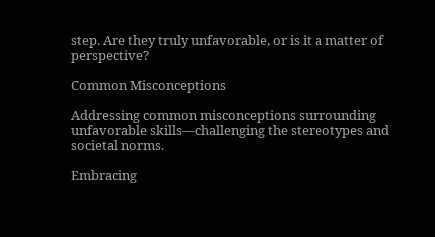step. Are they truly unfavorable, or is it a matter of perspective?

Common Misconceptions

Addressing common misconceptions surrounding unfavorable skills—challenging the stereotypes and societal norms.

Embracing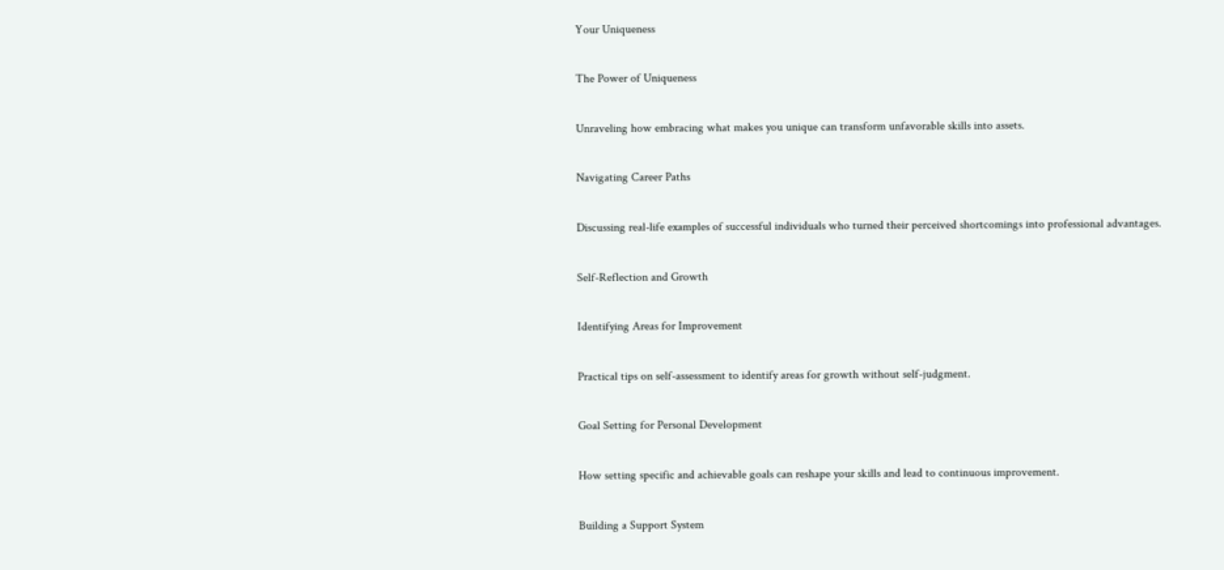Your Uniqueness

The Power of Uniqueness

Unraveling how embracing what makes you unique can transform unfavorable skills into assets.

Navigating Career Paths

Discussing real-life examples of successful individuals who turned their perceived shortcomings into professional advantages.

Self-Reflection and Growth

Identifying Areas for Improvement

Practical tips on self-assessment to identify areas for growth without self-judgment.

Goal Setting for Personal Development

How setting specific and achievable goals can reshape your skills and lead to continuous improvement.

Building a Support System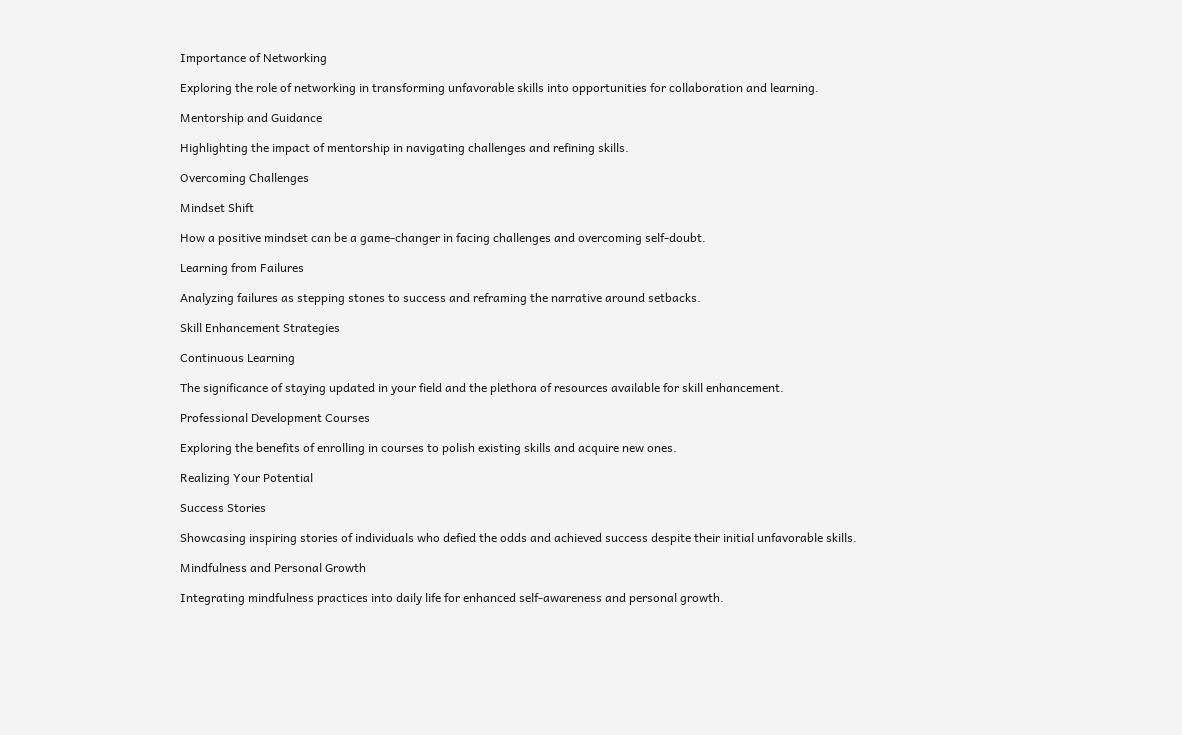Importance of Networking

Exploring the role of networking in transforming unfavorable skills into opportunities for collaboration and learning.

Mentorship and Guidance

Highlighting the impact of mentorship in navigating challenges and refining skills.

Overcoming Challenges

Mindset Shift

How a positive mindset can be a game-changer in facing challenges and overcoming self-doubt.

Learning from Failures

Analyzing failures as stepping stones to success and reframing the narrative around setbacks.

Skill Enhancement Strategies

Continuous Learning

The significance of staying updated in your field and the plethora of resources available for skill enhancement.

Professional Development Courses

Exploring the benefits of enrolling in courses to polish existing skills and acquire new ones.

Realizing Your Potential

Success Stories

Showcasing inspiring stories of individuals who defied the odds and achieved success despite their initial unfavorable skills.

Mindfulness and Personal Growth

Integrating mindfulness practices into daily life for enhanced self-awareness and personal growth.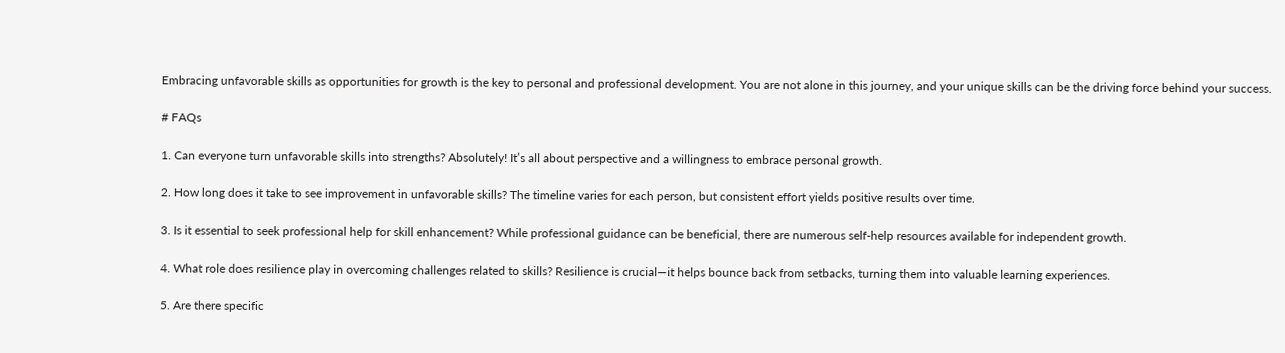Embracing unfavorable skills as opportunities for growth is the key to personal and professional development. You are not alone in this journey, and your unique skills can be the driving force behind your success.

# FAQs

1. Can everyone turn unfavorable skills into strengths? Absolutely! It’s all about perspective and a willingness to embrace personal growth.

2. How long does it take to see improvement in unfavorable skills? The timeline varies for each person, but consistent effort yields positive results over time.

3. Is it essential to seek professional help for skill enhancement? While professional guidance can be beneficial, there are numerous self-help resources available for independent growth.

4. What role does resilience play in overcoming challenges related to skills? Resilience is crucial—it helps bounce back from setbacks, turning them into valuable learning experiences.

5. Are there specific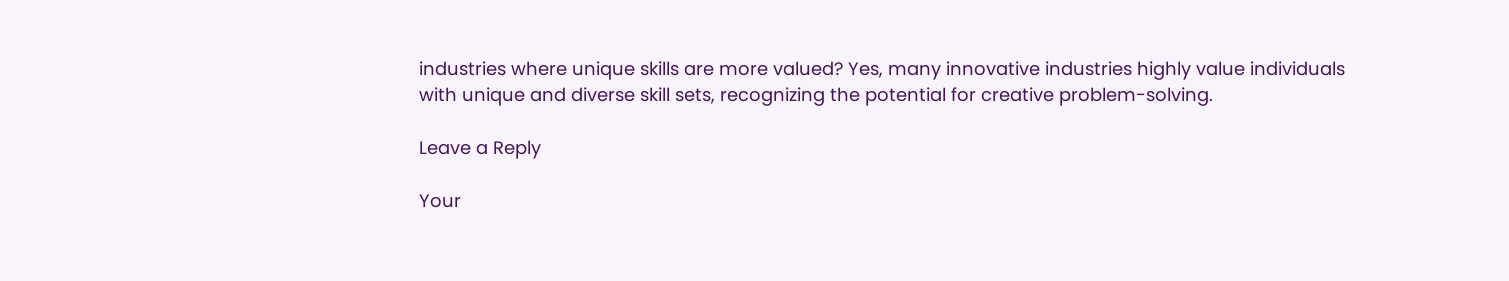industries where unique skills are more valued? Yes, many innovative industries highly value individuals with unique and diverse skill sets, recognizing the potential for creative problem-solving.

Leave a Reply

Your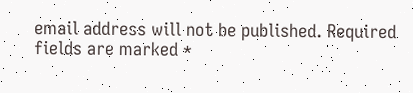email address will not be published. Required fields are marked *